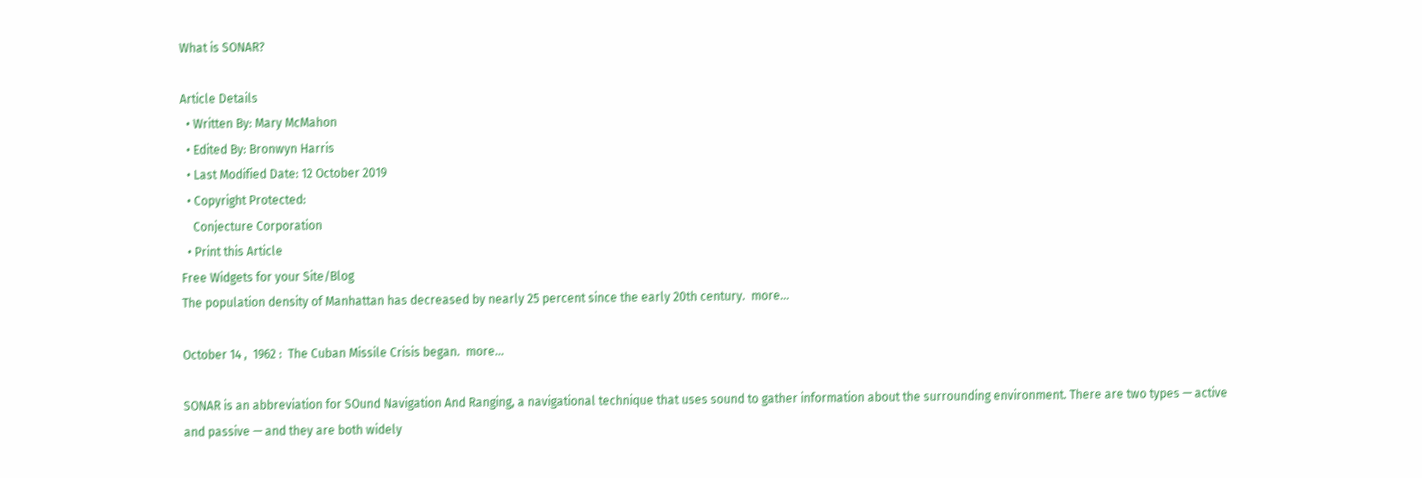What is SONAR?

Article Details
  • Written By: Mary McMahon
  • Edited By: Bronwyn Harris
  • Last Modified Date: 12 October 2019
  • Copyright Protected:
    Conjecture Corporation
  • Print this Article
Free Widgets for your Site/Blog
The population density of Manhattan has decreased by nearly 25 percent since the early 20th century.  more...

October 14 ,  1962 :  The Cuban Missile Crisis began.  more...

SONAR is an abbreviation for SOund Navigation And Ranging, a navigational technique that uses sound to gather information about the surrounding environment. There are two types — active and passive — and they are both widely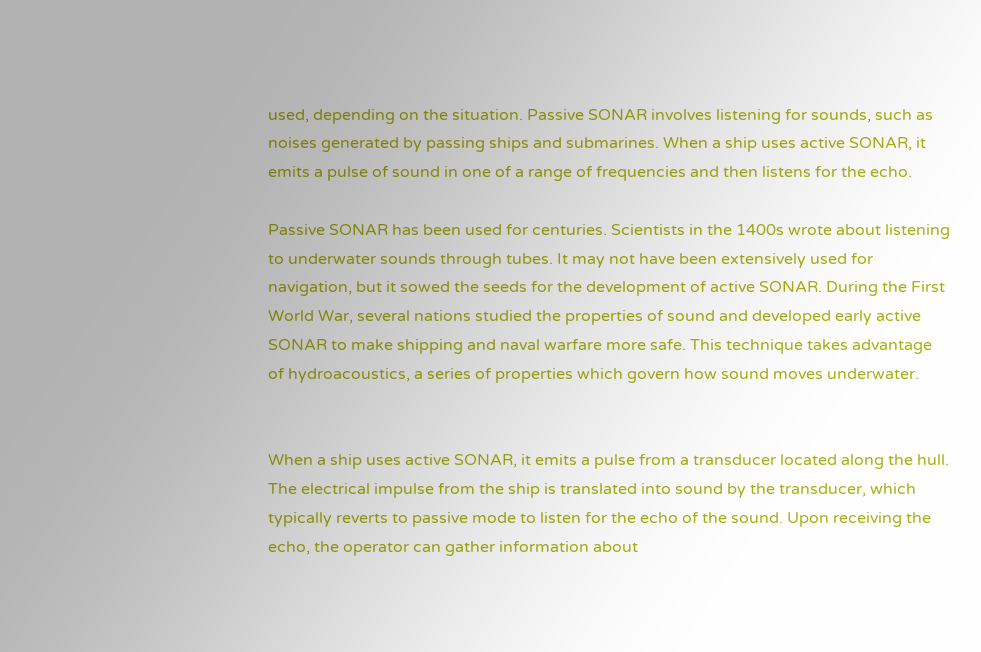used, depending on the situation. Passive SONAR involves listening for sounds, such as noises generated by passing ships and submarines. When a ship uses active SONAR, it emits a pulse of sound in one of a range of frequencies and then listens for the echo.

Passive SONAR has been used for centuries. Scientists in the 1400s wrote about listening to underwater sounds through tubes. It may not have been extensively used for navigation, but it sowed the seeds for the development of active SONAR. During the First World War, several nations studied the properties of sound and developed early active SONAR to make shipping and naval warfare more safe. This technique takes advantage of hydroacoustics, a series of properties which govern how sound moves underwater.


When a ship uses active SONAR, it emits a pulse from a transducer located along the hull. The electrical impulse from the ship is translated into sound by the transducer, which typically reverts to passive mode to listen for the echo of the sound. Upon receiving the echo, the operator can gather information about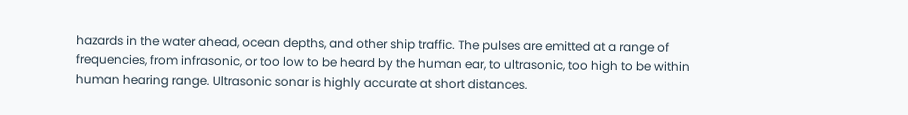hazards in the water ahead, ocean depths, and other ship traffic. The pulses are emitted at a range of frequencies, from infrasonic, or too low to be heard by the human ear, to ultrasonic, too high to be within human hearing range. Ultrasonic sonar is highly accurate at short distances.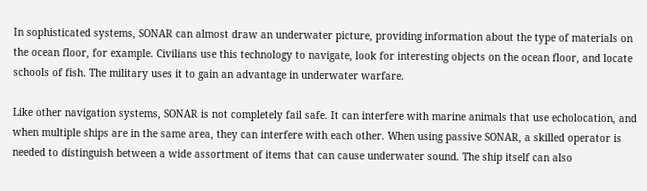In sophisticated systems, SONAR can almost draw an underwater picture, providing information about the type of materials on the ocean floor, for example. Civilians use this technology to navigate, look for interesting objects on the ocean floor, and locate schools of fish. The military uses it to gain an advantage in underwater warfare.

Like other navigation systems, SONAR is not completely fail safe. It can interfere with marine animals that use echolocation, and when multiple ships are in the same area, they can interfere with each other. When using passive SONAR, a skilled operator is needed to distinguish between a wide assortment of items that can cause underwater sound. The ship itself can also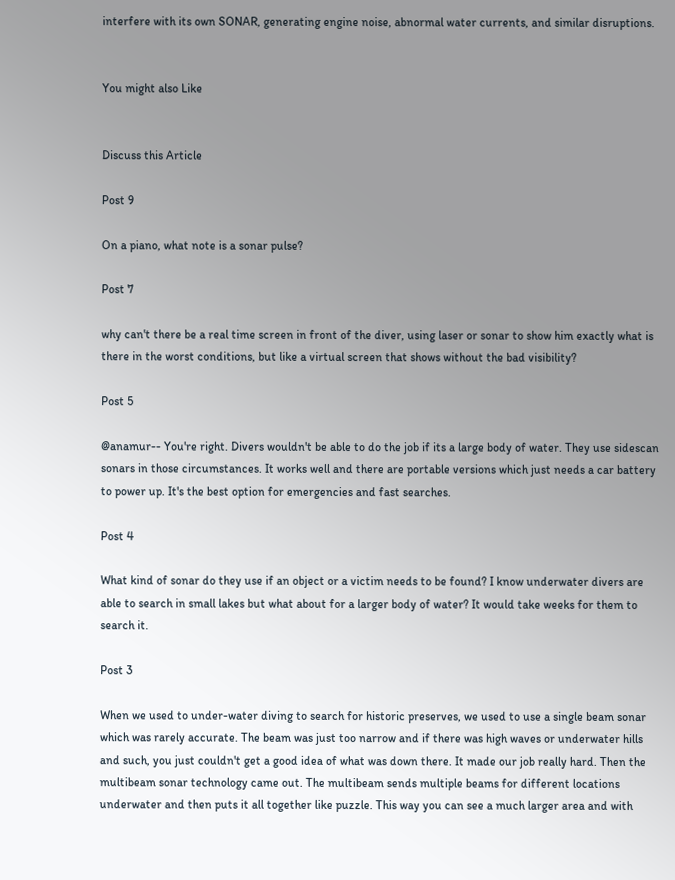interfere with its own SONAR, generating engine noise, abnormal water currents, and similar disruptions.


You might also Like


Discuss this Article

Post 9

On a piano, what note is a sonar pulse?

Post 7

why can't there be a real time screen in front of the diver, using laser or sonar to show him exactly what is there in the worst conditions, but like a virtual screen that shows without the bad visibility?

Post 5

@anamur-- You're right. Divers wouldn't be able to do the job if its a large body of water. They use sidescan sonars in those circumstances. It works well and there are portable versions which just needs a car battery to power up. It's the best option for emergencies and fast searches.

Post 4

What kind of sonar do they use if an object or a victim needs to be found? I know underwater divers are able to search in small lakes but what about for a larger body of water? It would take weeks for them to search it.

Post 3

When we used to under-water diving to search for historic preserves, we used to use a single beam sonar which was rarely accurate. The beam was just too narrow and if there was high waves or underwater hills and such, you just couldn't get a good idea of what was down there. It made our job really hard. Then the multibeam sonar technology came out. The multibeam sends multiple beams for different locations underwater and then puts it all together like puzzle. This way you can see a much larger area and with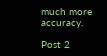much more accuracy.

Post 2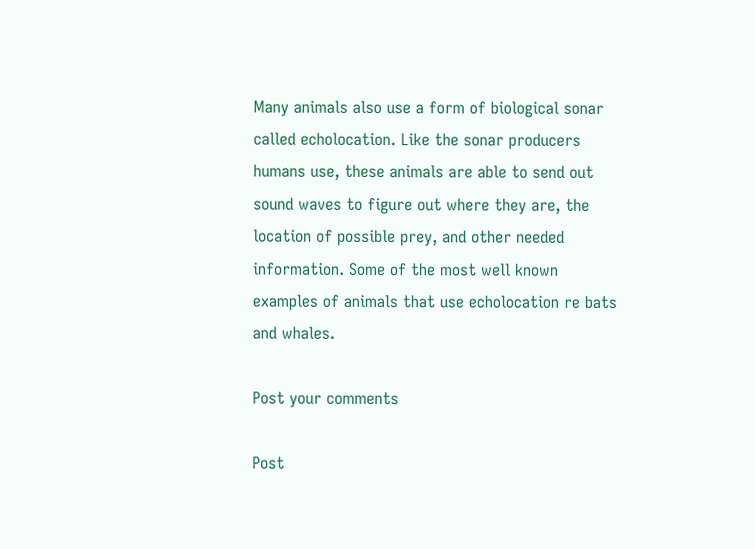Many animals also use a form of biological sonar called echolocation. Like the sonar producers humans use, these animals are able to send out sound waves to figure out where they are, the location of possible prey, and other needed information. Some of the most well known examples of animals that use echolocation re bats and whales.

Post your comments

Post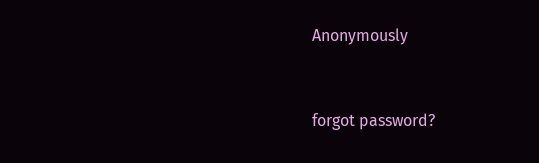Anonymously


forgot password?